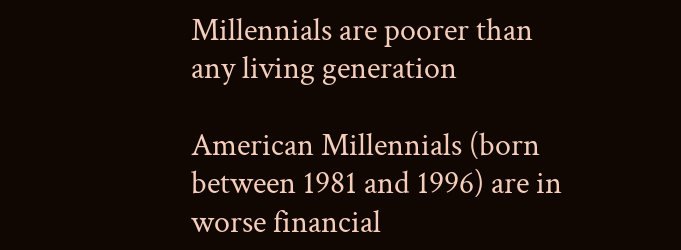Millennials are poorer than any living generation

American Millennials (born between 1981 and 1996) are in worse financial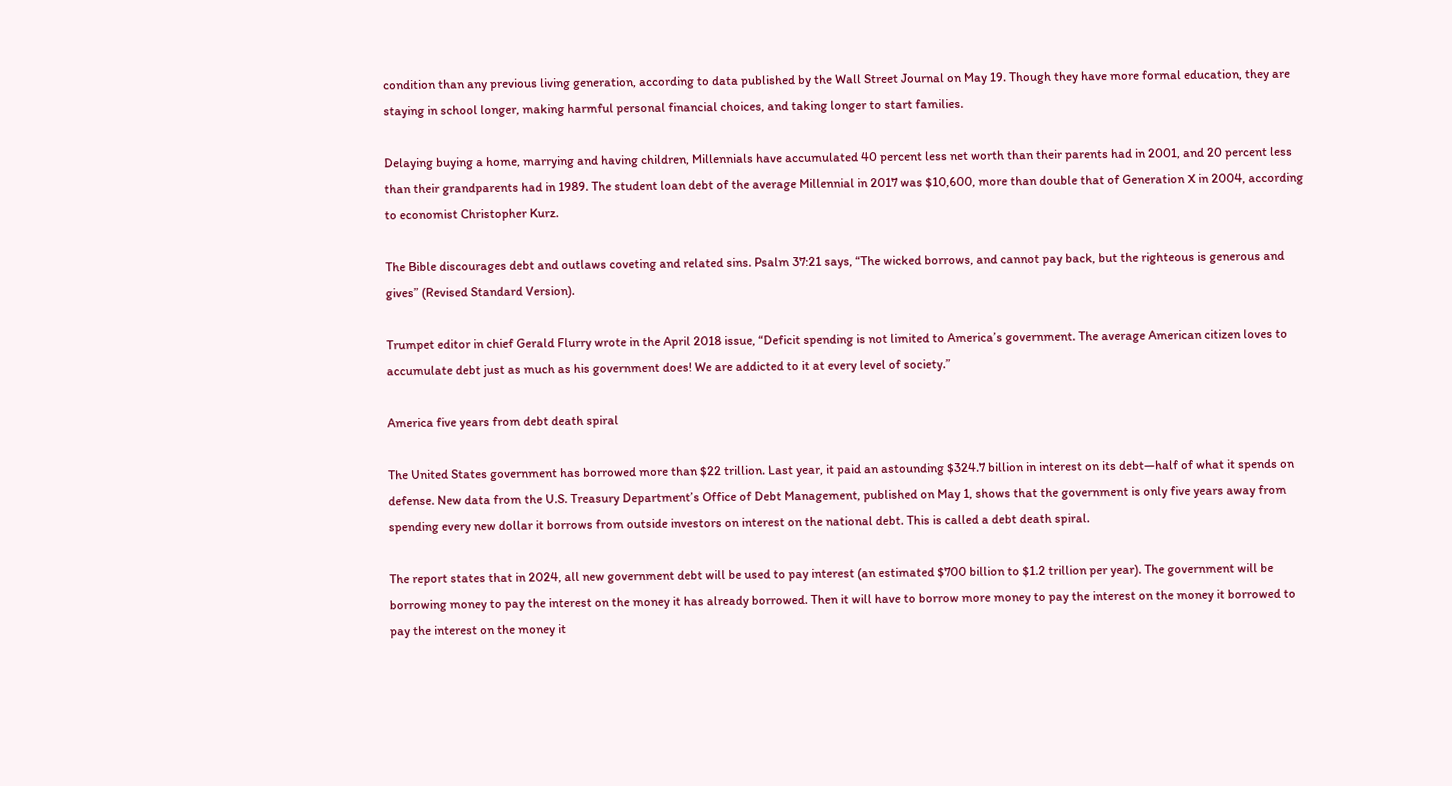condition than any previous living generation, according to data published by the Wall Street Journal on May 19. Though they have more formal education, they are staying in school longer, making harmful personal financial choices, and taking longer to start families.

Delaying buying a home, marrying and having children, Millennials have accumulated 40 percent less net worth than their parents had in 2001, and 20 percent less than their grandparents had in 1989. The student loan debt of the average Millennial in 2017 was $10,600, more than double that of Generation X in 2004, according to economist Christopher Kurz.

The Bible discourages debt and outlaws coveting and related sins. Psalm 37:21 says, “The wicked borrows, and cannot pay back, but the righteous is generous and gives” (Revised Standard Version).

Trumpet editor in chief Gerald Flurry wrote in the April 2018 issue, “Deficit spending is not limited to America’s government. The average American citizen loves to accumulate debt just as much as his government does! We are addicted to it at every level of society.”

America five years from debt death spiral

The United States government has borrowed more than $22 trillion. Last year, it paid an astounding $324.7 billion in interest on its debt—half of what it spends on defense. New data from the U.S. Treasury Department’s Office of Debt Management, published on May 1, shows that the government is only five years away from spending every new dollar it borrows from outside investors on interest on the national debt. This is called a debt death spiral.

The report states that in 2024, all new government debt will be used to pay interest (an estimated $700 billion to $1.2 trillion per year). The government will be borrowing money to pay the interest on the money it has already borrowed. Then it will have to borrow more money to pay the interest on the money it borrowed to pay the interest on the money it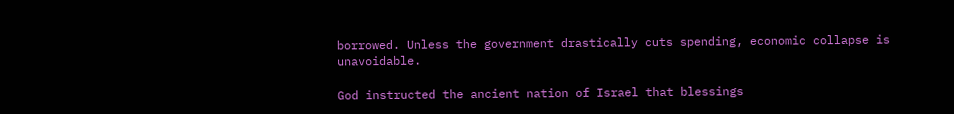borrowed. Unless the government drastically cuts spending, economic collapse is unavoidable.

God instructed the ancient nation of Israel that blessings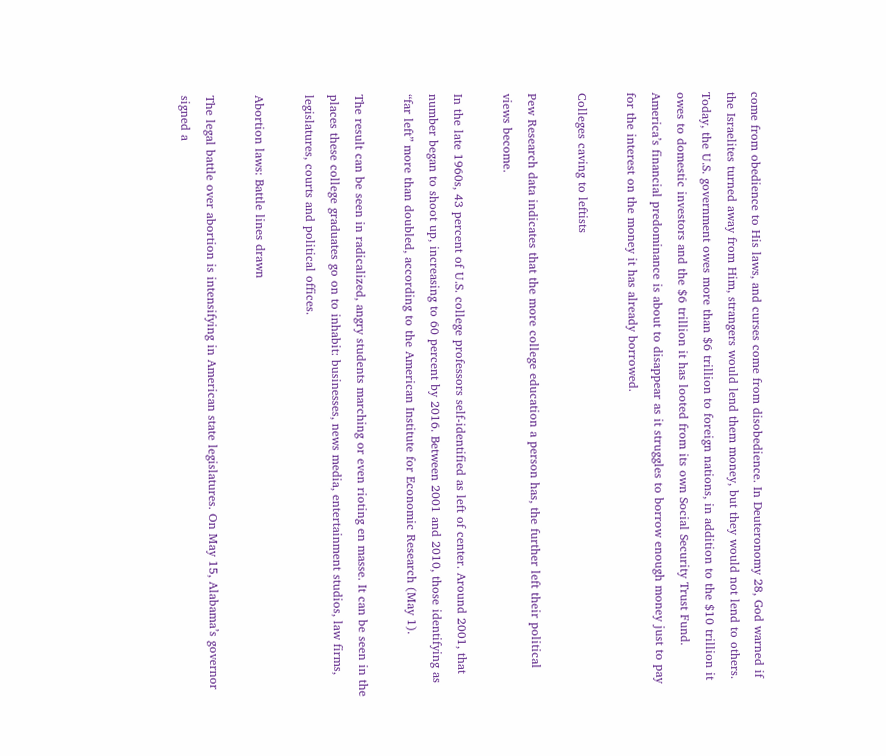come from obedience to His laws, and curses come from disobedience. In Deuteronomy 28, God warned if the Israelites turned away from Him, strangers would lend them money, but they would not lend to others. Today, the U.S. government owes more than $6 trillion to foreign nations, in addition to the $10 trillion it owes to domestic investors and the $6 trillion it has looted from its own Social Security Trust Fund. America’s financial predominance is about to disappear as it struggles to borrow enough money just to pay for the interest on the money it has already borrowed.

Colleges caving to leftists

Pew Research data indicates that the more college education a person has, the further left their political views become.

In the late 1960s, 43 percent of U.S. college professors self-identified as left of center. Around 2001, that number began to shoot up, increasing to 60 percent by 2016. Between 2001 and 2010, those identifying as “far left” more than doubled, according to the American Institute for Economic Research (May 1).

The result can be seen in radicalized, angry students marching or even rioting en masse. It can be seen in the places these college graduates go on to inhabit: businesses, news media, entertainment studios, law firms, legislatures, courts and political offices.

Abortion laws: Battle lines drawn

The legal battle over abortion is intensifying in American state legislatures. On May 15, Alabama’s governor signed a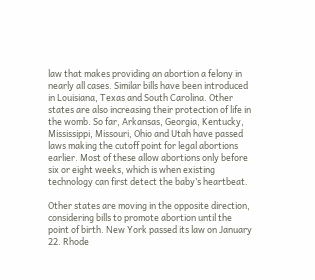law that makes providing an abortion a felony in nearly all cases. Similar bills have been introduced in Louisiana, Texas and South Carolina. Other states are also increasing their protection of life in the womb. So far, Arkansas, Georgia, Kentucky, Mississippi, Missouri, Ohio and Utah have passed laws making the cutoff point for legal abortions earlier. Most of these allow abortions only before six or eight weeks, which is when existing technology can first detect the baby’s heartbeat.

Other states are moving in the opposite direction, considering bills to promote abortion until the point of birth. New York passed its law on January 22. Rhode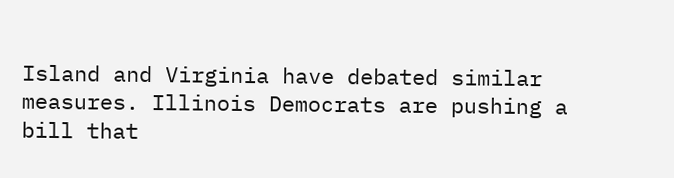Island and Virginia have debated similar measures. Illinois Democrats are pushing a bill that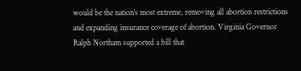would be the nation’s most extreme, removing all abortion restrictions and expanding insurance coverage of abortion. Virginia Governor Ralph Northam supported a bill that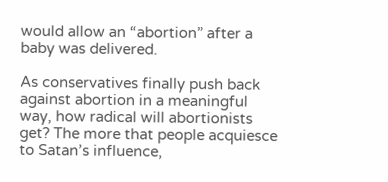would allow an “abortion” after a baby was delivered.

As conservatives finally push back against abortion in a meaningful way, how radical will abortionists get? The more that people acquiesce to Satan’s influence,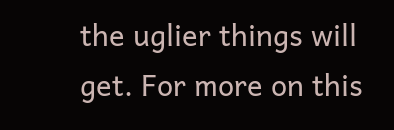the uglier things will get. For more on this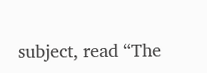subject, read “The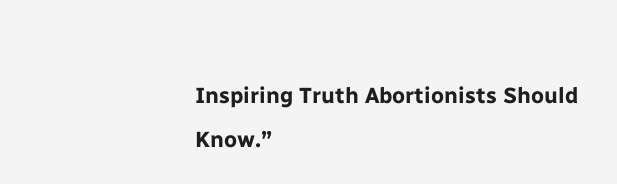Inspiring Truth Abortionists Should Know.”